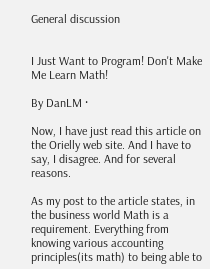General discussion


I Just Want to Program! Don't Make Me Learn Math!

By DanLM ·

Now, I have just read this article on the Orielly web site. And I have to say, I disagree. And for several reasons.

As my post to the article states, in the business world Math is a requirement. Everything from knowing various accounting principles(its math) to being able to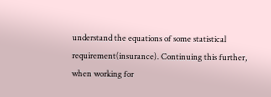understand the equations of some statistical requirement(insurance). Continuing this further, when working for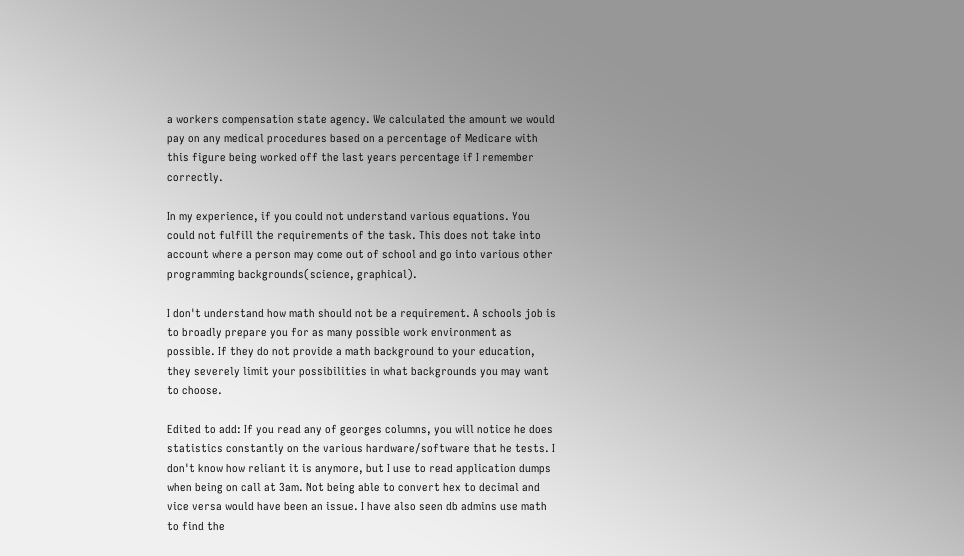a workers compensation state agency. We calculated the amount we would pay on any medical procedures based on a percentage of Medicare with this figure being worked off the last years percentage if I remember correctly.

In my experience, if you could not understand various equations. You could not fulfill the requirements of the task. This does not take into account where a person may come out of school and go into various other programming backgrounds(science, graphical).

I don't understand how math should not be a requirement. A schools job is to broadly prepare you for as many possible work environment as possible. If they do not provide a math background to your education, they severely limit your possibilities in what backgrounds you may want to choose.

Edited to add: If you read any of georges columns, you will notice he does statistics constantly on the various hardware/software that he tests. I don't know how reliant it is anymore, but I use to read application dumps when being on call at 3am. Not being able to convert hex to decimal and vice versa would have been an issue. I have also seen db admins use math to find the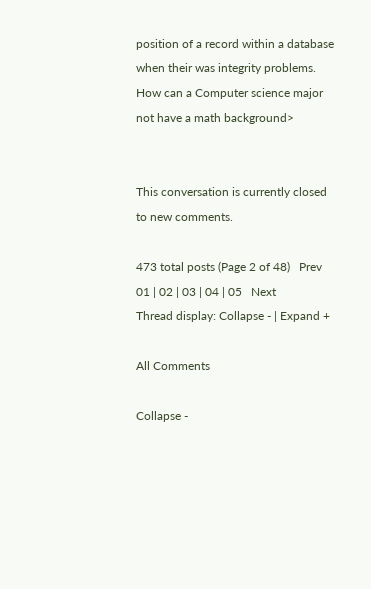position of a record within a database when their was integrity problems. How can a Computer science major not have a math background>


This conversation is currently closed to new comments.

473 total posts (Page 2 of 48)   Prev   01 | 02 | 03 | 04 | 05   Next
Thread display: Collapse - | Expand +

All Comments

Collapse -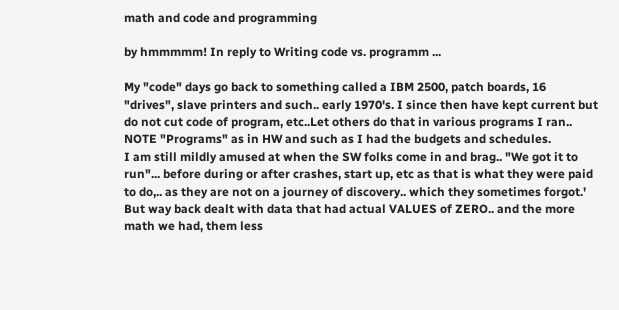math and code and programming

by hmmmmm! In reply to Writing code vs. programm ...

My "code" days go back to something called a IBM 2500, patch boards, 16 "drives", slave printers and such.. early 1970's. I since then have kept current but do not cut code of program, etc..Let others do that in various programs I ran.. NOTE "Programs" as in HW and such as I had the budgets and schedules.
I am still mildly amused at when the SW folks come in and brag.. "We got it to run"... before during or after crashes, start up, etc as that is what they were paid to do,.. as they are not on a journey of discovery.. which they sometimes forgot.'
But way back dealt with data that had actual VALUES of ZERO.. and the more math we had, them less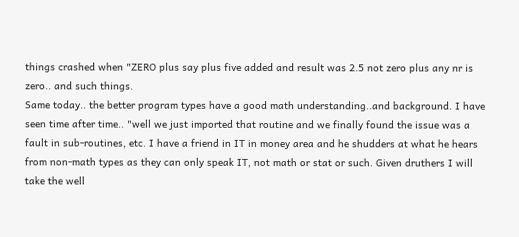things crashed when "ZERO plus say plus five added and result was 2.5 not zero plus any nr is zero.. and such things.
Same today.. the better program types have a good math understanding..and background. I have seen time after time.. "well we just imported that routine and we finally found the issue was a fault in sub-routines, etc. I have a friend in IT in money area and he shudders at what he hears from non-math types as they can only speak IT, not math or stat or such. Given druthers I will take the well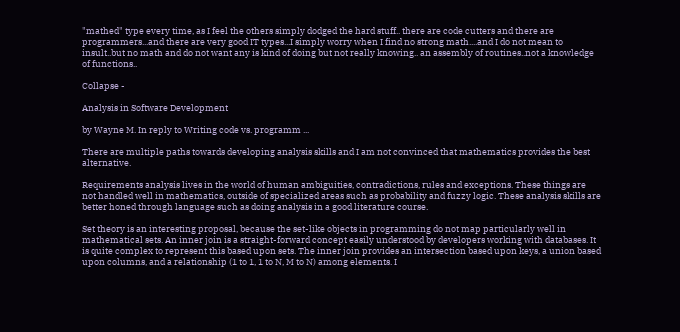"mathed" type every time, as I feel the others simply dodged the hard stuff.. there are code cutters and there are programmers...and there are very good IT types...I simply worry when I find no strong math....and I do not mean to insult..but no math and do not want any is kind of doing but not really knowing.. an assembly of routines..not a knowledge of functions..

Collapse -

Analysis in Software Development

by Wayne M. In reply to Writing code vs. programm ...

There are multiple paths towards developing analysis skills and I am not convinced that mathematics provides the best alternative.

Requirements analysis lives in the world of human ambiguities, contradictions, rules and exceptions. These things are not handled well in mathematics, outside of specialized areas such as probability and fuzzy logic. These analysis skills are better honed through language such as doing analysis in a good literature course.

Set theory is an interesting proposal, because the set-like objects in programming do not map particularly well in mathematical sets. An inner join is a straight-forward concept easily understood by developers working with databases. It is quite complex to represent this based upon sets. The inner join provides an intersection based upon keys, a union based upon columns, and a relationship (1 to 1, 1 to N, M to N) among elements. I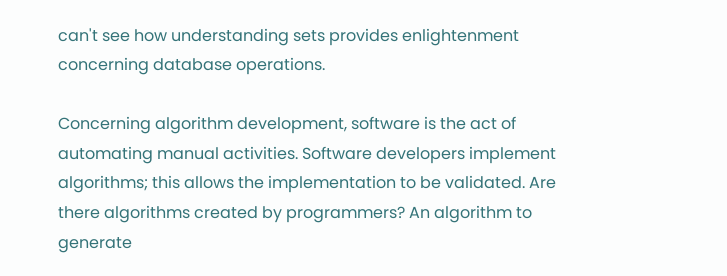can't see how understanding sets provides enlightenment concerning database operations.

Concerning algorithm development, software is the act of automating manual activities. Software developers implement algorithms; this allows the implementation to be validated. Are there algorithms created by programmers? An algorithm to generate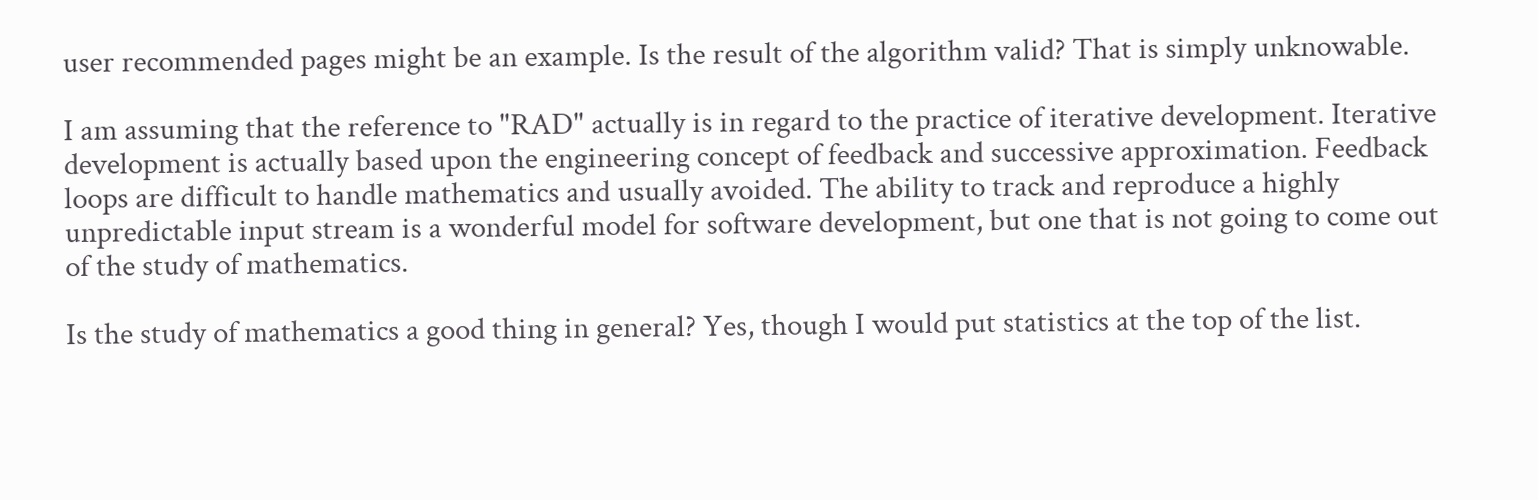user recommended pages might be an example. Is the result of the algorithm valid? That is simply unknowable.

I am assuming that the reference to "RAD" actually is in regard to the practice of iterative development. Iterative development is actually based upon the engineering concept of feedback and successive approximation. Feedback loops are difficult to handle mathematics and usually avoided. The ability to track and reproduce a highly unpredictable input stream is a wonderful model for software development, but one that is not going to come out of the study of mathematics.

Is the study of mathematics a good thing in general? Yes, though I would put statistics at the top of the list.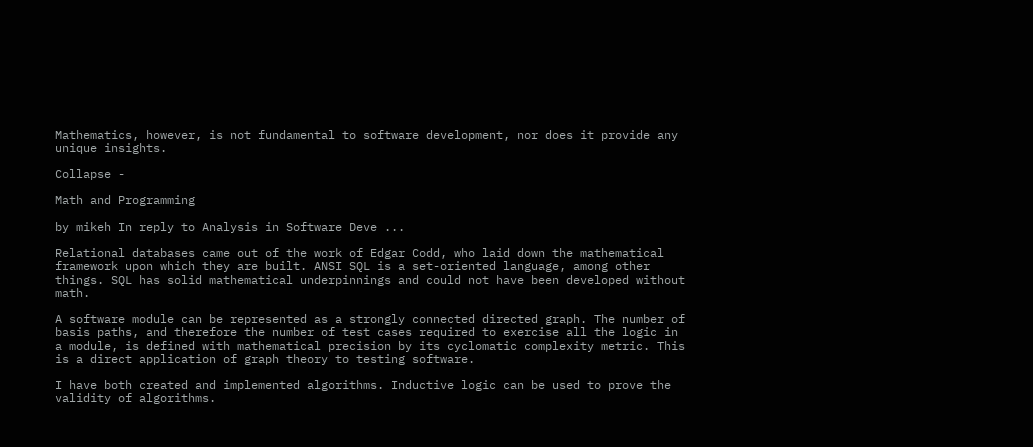Mathematics, however, is not fundamental to software development, nor does it provide any unique insights.

Collapse -

Math and Programming

by mikeh In reply to Analysis in Software Deve ...

Relational databases came out of the work of Edgar Codd, who laid down the mathematical framework upon which they are built. ANSI SQL is a set-oriented language, among other things. SQL has solid mathematical underpinnings and could not have been developed without math.

A software module can be represented as a strongly connected directed graph. The number of basis paths, and therefore the number of test cases required to exercise all the logic in a module, is defined with mathematical precision by its cyclomatic complexity metric. This is a direct application of graph theory to testing software.

I have both created and implemented algorithms. Inductive logic can be used to prove the validity of algorithms.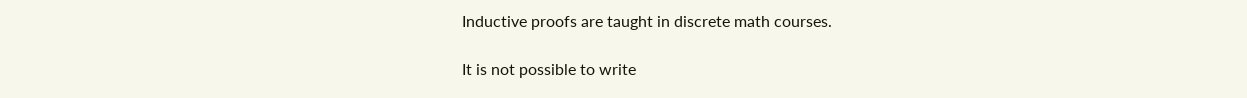Inductive proofs are taught in discrete math courses.

It is not possible to write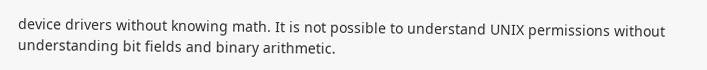device drivers without knowing math. It is not possible to understand UNIX permissions without understanding bit fields and binary arithmetic.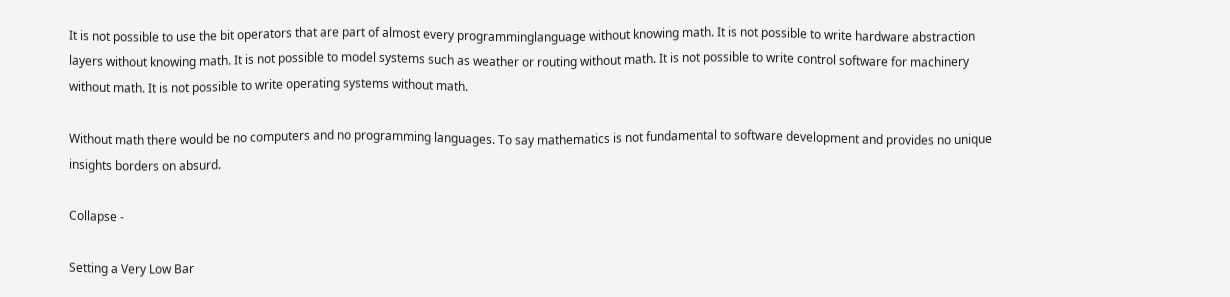It is not possible to use the bit operators that are part of almost every programminglanguage without knowing math. It is not possible to write hardware abstraction layers without knowing math. It is not possible to model systems such as weather or routing without math. It is not possible to write control software for machinery without math. It is not possible to write operating systems without math.

Without math there would be no computers and no programming languages. To say mathematics is not fundamental to software development and provides no unique insights borders on absurd.

Collapse -

Setting a Very Low Bar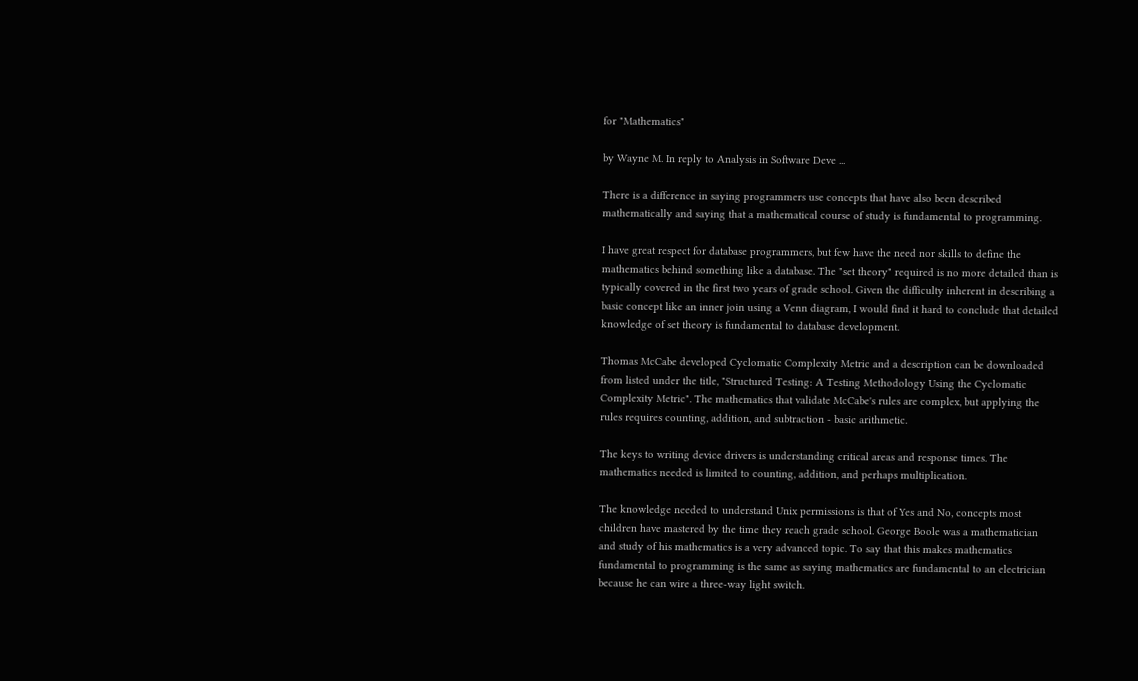for "Mathematics"

by Wayne M. In reply to Analysis in Software Deve ...

There is a difference in saying programmers use concepts that have also been described mathematically and saying that a mathematical course of study is fundamental to programming.

I have great respect for database programmers, but few have the need nor skills to define the mathematics behind something like a database. The "set theory" required is no more detailed than is typically covered in the first two years of grade school. Given the difficulty inherent in describing a basic concept like an inner join using a Venn diagram, I would find it hard to conclude that detailed knowledge of set theory is fundamental to database development.

Thomas McCabe developed Cyclomatic Complexity Metric and a description can be downloaded from listed under the title, "Structured Testing: A Testing Methodology Using the Cyclomatic Complexity Metric". The mathematics that validate McCabe's rules are complex, but applying the rules requires counting, addition, and subtraction - basic arithmetic.

The keys to writing device drivers is understanding critical areas and response times. The mathematics needed is limited to counting, addition, and perhaps multiplication.

The knowledge needed to understand Unix permissions is that of Yes and No, concepts most children have mastered by the time they reach grade school. George Boole was a mathematician and study of his mathematics is a very advanced topic. To say that this makes mathematics fundamental to programming is the same as saying mathematics are fundamental to an electrician because he can wire a three-way light switch.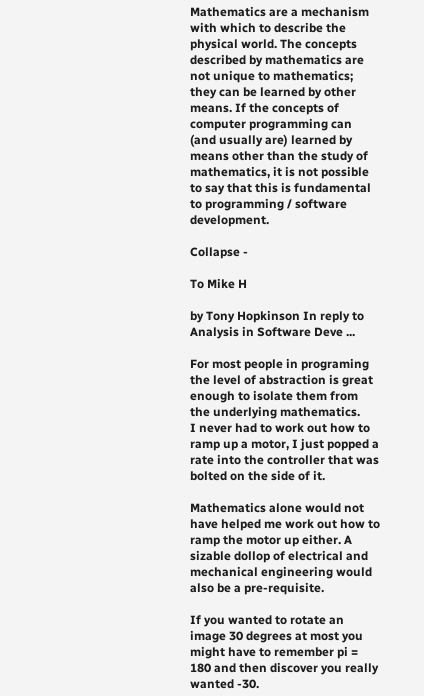Mathematics are a mechanism with which to describe the physical world. The concepts described by mathematics are not unique to mathematics; they can be learned by other means. If the concepts of computer programming can (and usually are) learned by means other than the study of mathematics, it is not possible to say that this is fundamental to programming / software development.

Collapse -

To Mike H

by Tony Hopkinson In reply to Analysis in Software Deve ...

For most people in programing the level of abstraction is great enough to isolate them from the underlying mathematics.
I never had to work out how to ramp up a motor, I just popped a rate into the controller that was bolted on the side of it.

Mathematics alone would not have helped me work out how to ramp the motor up either. A sizable dollop of electrical and mechanical engineering would also be a pre-requisite.

If you wanted to rotate an image 30 degrees at most you might have to remember pi = 180 and then discover you really wanted -30.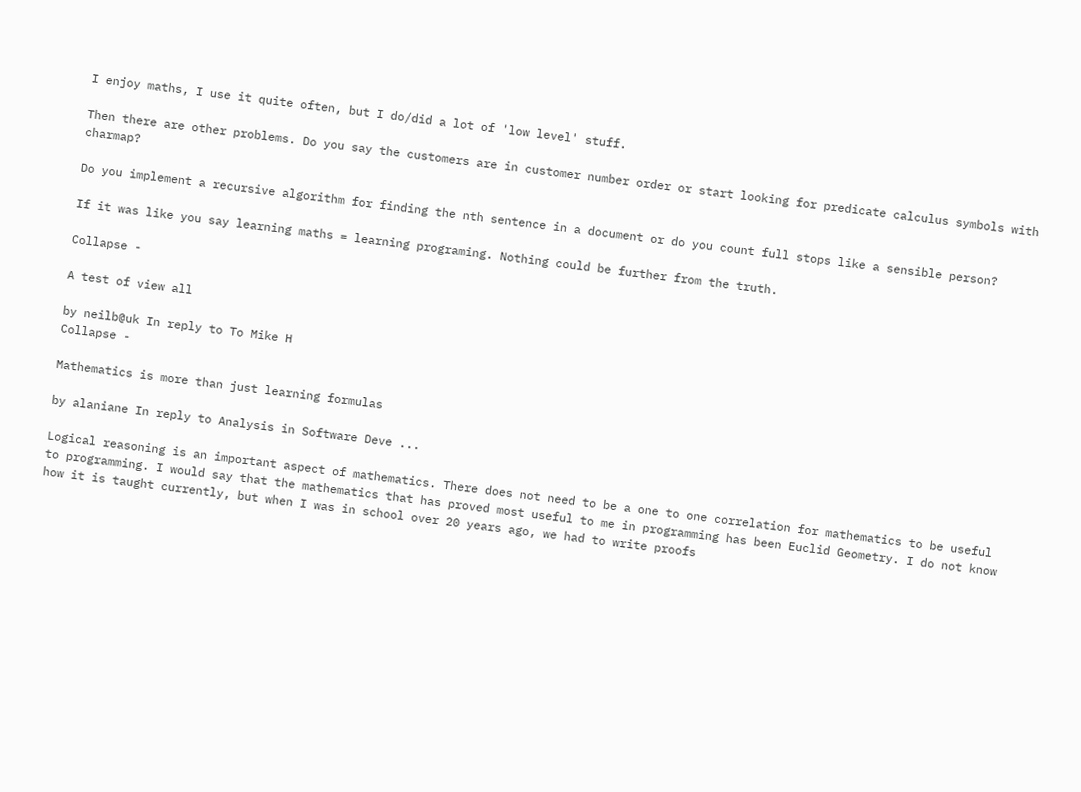I enjoy maths, I use it quite often, but I do/did a lot of 'low level' stuff.

Then there are other problems. Do you say the customers are in customer number order or start looking for predicate calculus symbols with charmap?

Do you implement a recursive algorithm for finding the nth sentence in a document or do you count full stops like a sensible person?

If it was like you say learning maths = learning programing. Nothing could be further from the truth.

Collapse -

A test of view all

by neilb@uk In reply to To Mike H
Collapse -

Mathematics is more than just learning formulas

by alaniane In reply to Analysis in Software Deve ...

Logical reasoning is an important aspect of mathematics. There does not need to be a one to one correlation for mathematics to be useful to programming. I would say that the mathematics that has proved most useful to me in programming has been Euclid Geometry. I do not know how it is taught currently, but when I was in school over 20 years ago, we had to write proofs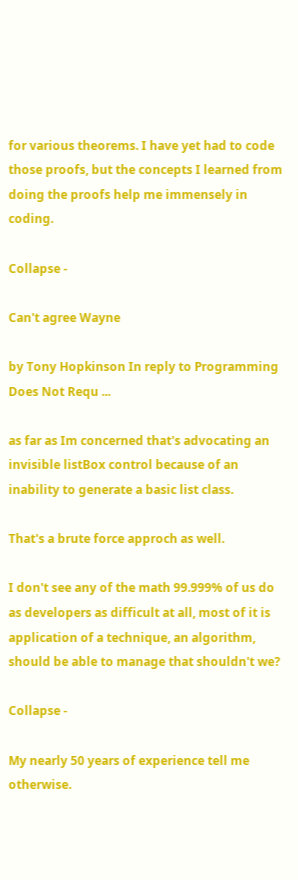for various theorems. I have yet had to code those proofs, but the concepts I learned from doing the proofs help me immensely in coding.

Collapse -

Can't agree Wayne

by Tony Hopkinson In reply to Programming Does Not Requ ...

as far as Im concerned that's advocating an invisible listBox control because of an inability to generate a basic list class.

That's a brute force approch as well.

I don't see any of the math 99.999% of us do as developers as difficult at all, most of it is application of a technique, an algorithm, should be able to manage that shouldn't we?

Collapse -

My nearly 50 years of experience tell me otherwise.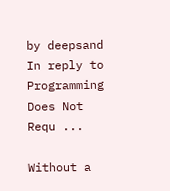by deepsand In reply to Programming Does Not Requ ...

Without a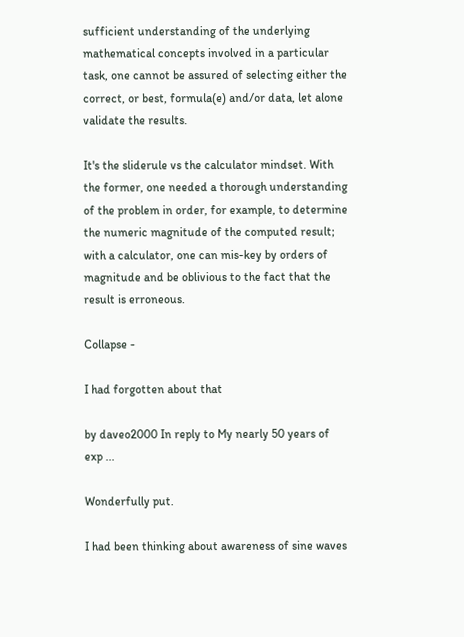sufficient understanding of the underlying mathematical concepts involved in a particular task, one cannot be assured of selecting either the correct, or best, formula(e) and/or data, let alone validate the results.

It's the sliderule vs the calculator mindset. With the former, one needed a thorough understanding of the problem in order, for example, to determine the numeric magnitude of the computed result; with a calculator, one can mis-key by orders of magnitude and be oblivious to the fact that the result is erroneous.

Collapse -

I had forgotten about that

by daveo2000 In reply to My nearly 50 years of exp ...

Wonderfully put.

I had been thinking about awareness of sine waves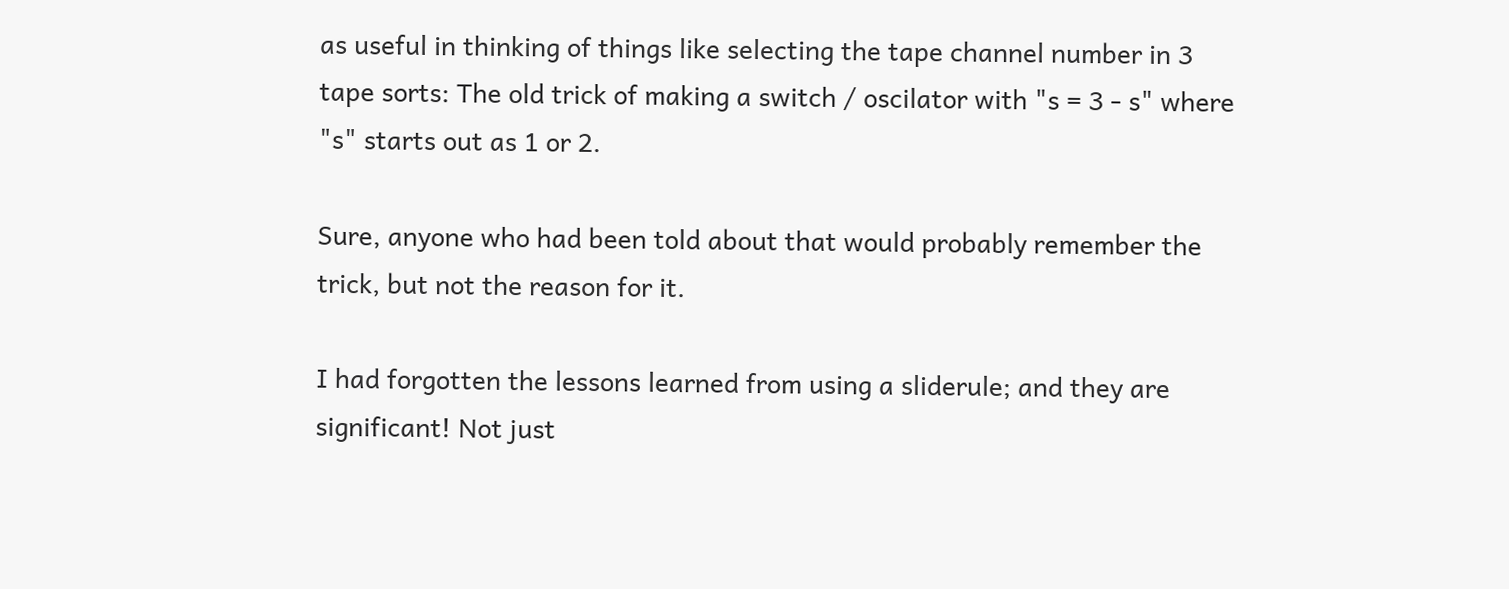as useful in thinking of things like selecting the tape channel number in 3 tape sorts: The old trick of making a switch / oscilator with "s = 3 - s" where "s" starts out as 1 or 2.

Sure, anyone who had been told about that would probably remember the trick, but not the reason for it.

I had forgotten the lessons learned from using a sliderule; and they are significant! Not just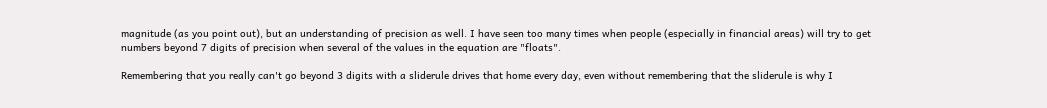magnitude (as you point out), but an understanding of precision as well. I have seen too many times when people (especially in financial areas) will try to get numbers beyond 7 digits of precision when several of the values in the equation are "floats".

Remembering that you really can't go beyond 3 digits with a sliderule drives that home every day, even without remembering that the sliderule is why I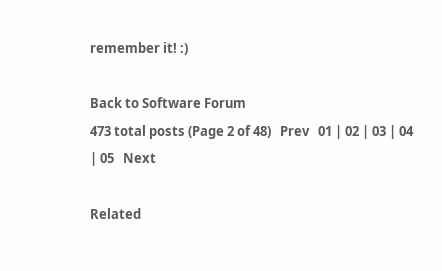remember it! :)

Back to Software Forum
473 total posts (Page 2 of 48)   Prev   01 | 02 | 03 | 04 | 05   Next

Related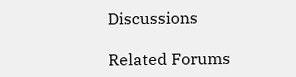Discussions

Related Forums